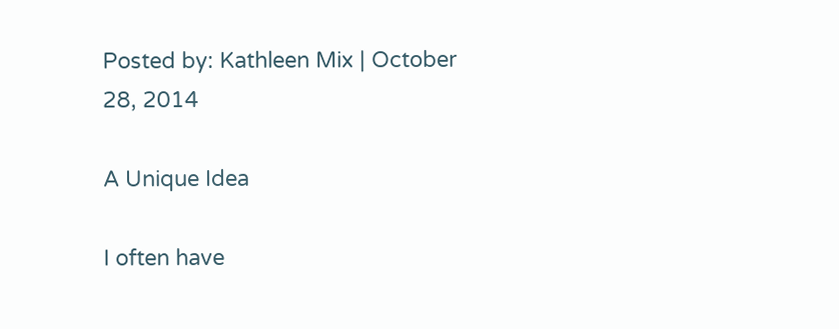Posted by: Kathleen Mix | October 28, 2014

A Unique Idea

I often have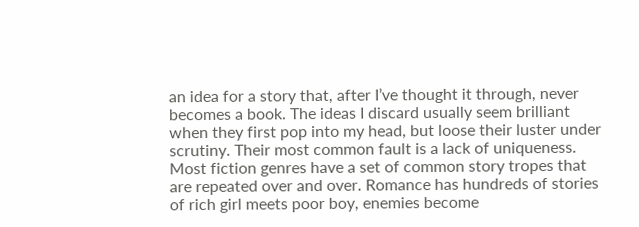an idea for a story that, after I’ve thought it through, never becomes a book. The ideas I discard usually seem brilliant when they first pop into my head, but loose their luster under scrutiny. Their most common fault is a lack of uniqueness.
Most fiction genres have a set of common story tropes that are repeated over and over. Romance has hundreds of stories of rich girl meets poor boy, enemies become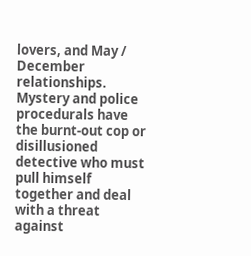lovers, and May / December relationships. Mystery and police procedurals have the burnt-out cop or disillusioned detective who must pull himself together and deal with a threat against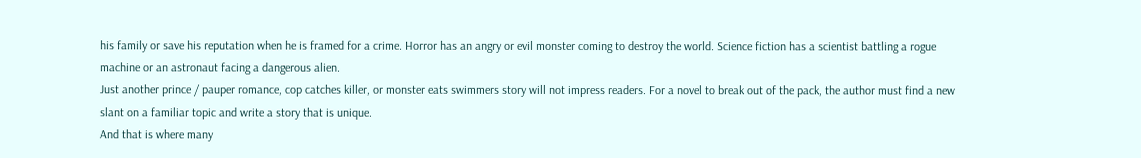his family or save his reputation when he is framed for a crime. Horror has an angry or evil monster coming to destroy the world. Science fiction has a scientist battling a rogue machine or an astronaut facing a dangerous alien.
Just another prince / pauper romance, cop catches killer, or monster eats swimmers story will not impress readers. For a novel to break out of the pack, the author must find a new slant on a familiar topic and write a story that is unique.
And that is where many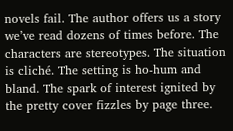novels fail. The author offers us a story we’ve read dozens of times before. The characters are stereotypes. The situation is cliché. The setting is ho-hum and bland. The spark of interest ignited by the pretty cover fizzles by page three.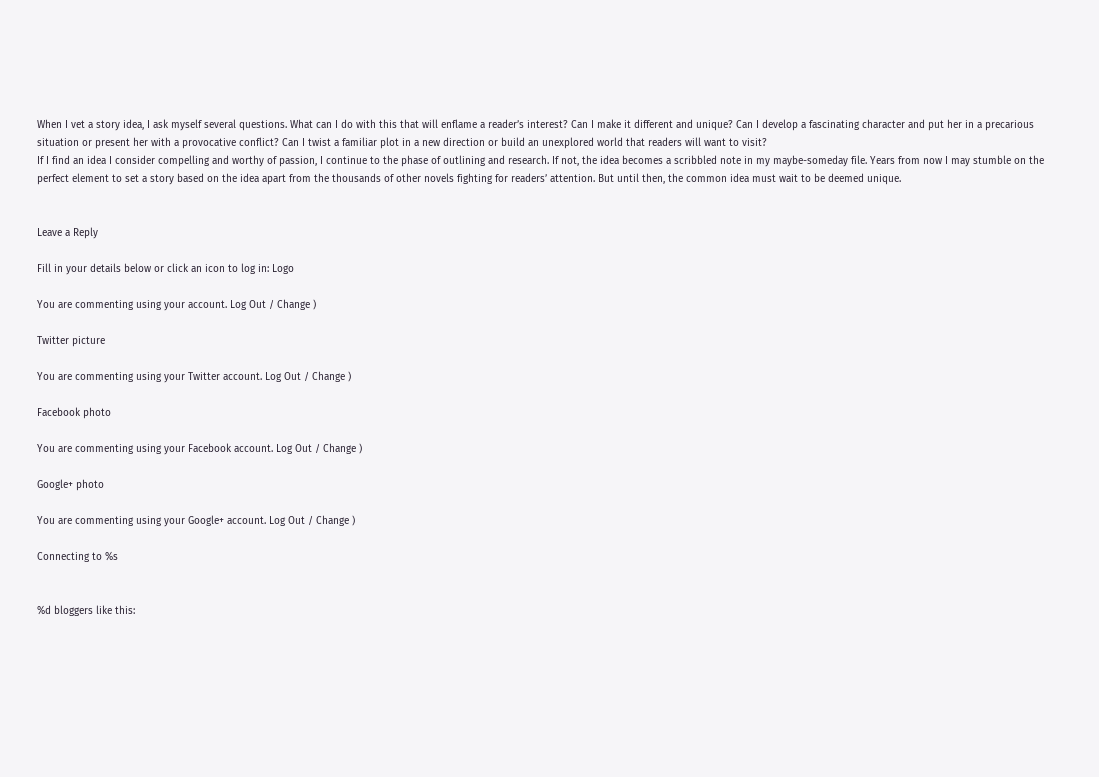When I vet a story idea, I ask myself several questions. What can I do with this that will enflame a reader’s interest? Can I make it different and unique? Can I develop a fascinating character and put her in a precarious situation or present her with a provocative conflict? Can I twist a familiar plot in a new direction or build an unexplored world that readers will want to visit?
If I find an idea I consider compelling and worthy of passion, I continue to the phase of outlining and research. If not, the idea becomes a scribbled note in my maybe-someday file. Years from now I may stumble on the perfect element to set a story based on the idea apart from the thousands of other novels fighting for readers’ attention. But until then, the common idea must wait to be deemed unique.


Leave a Reply

Fill in your details below or click an icon to log in: Logo

You are commenting using your account. Log Out / Change )

Twitter picture

You are commenting using your Twitter account. Log Out / Change )

Facebook photo

You are commenting using your Facebook account. Log Out / Change )

Google+ photo

You are commenting using your Google+ account. Log Out / Change )

Connecting to %s


%d bloggers like this: